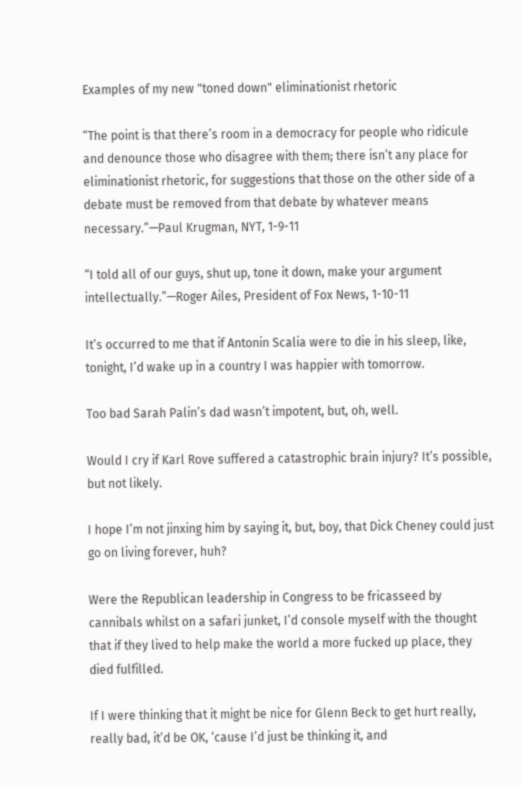Examples of my new "toned down" eliminationist rhetoric

“The point is that there’s room in a democracy for people who ridicule and denounce those who disagree with them; there isn’t any place for eliminationist rhetoric, for suggestions that those on the other side of a debate must be removed from that debate by whatever means necessary.”—Paul Krugman, NYT, 1-9-11

“I told all of our guys, shut up, tone it down, make your argument intellectually.”—Roger Ailes, President of Fox News, 1-10-11

It’s occurred to me that if Antonin Scalia were to die in his sleep, like, tonight, I’d wake up in a country I was happier with tomorrow.

Too bad Sarah Palin’s dad wasn’t impotent, but, oh, well.

Would I cry if Karl Rove suffered a catastrophic brain injury? It’s possible, but not likely.

I hope I’m not jinxing him by saying it, but, boy, that Dick Cheney could just go on living forever, huh?

Were the Republican leadership in Congress to be fricasseed by cannibals whilst on a safari junket, I’d console myself with the thought that if they lived to help make the world a more fucked up place, they died fulfilled.

If I were thinking that it might be nice for Glenn Beck to get hurt really, really bad, it’d be OK, ‘cause I’d just be thinking it, and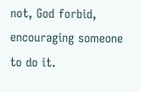not, God forbid, encouraging someone to do it.